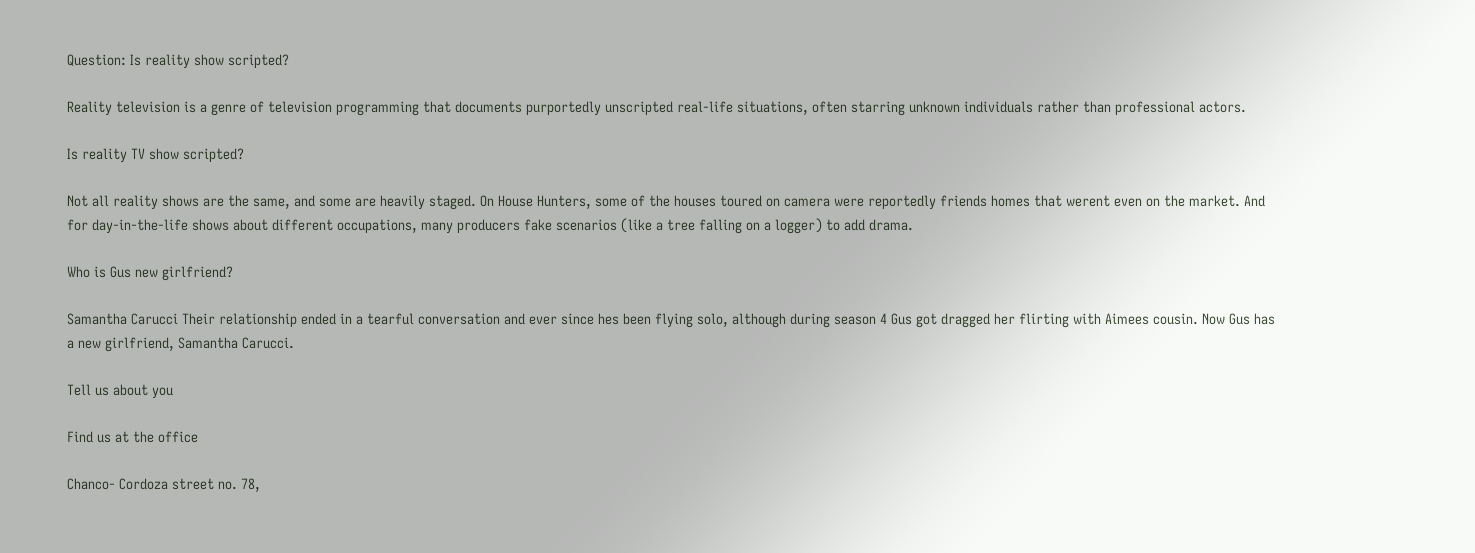Question: Is reality show scripted?

Reality television is a genre of television programming that documents purportedly unscripted real-life situations, often starring unknown individuals rather than professional actors.

Is reality TV show scripted?

Not all reality shows are the same, and some are heavily staged. On House Hunters, some of the houses toured on camera were reportedly friends homes that werent even on the market. And for day-in-the-life shows about different occupations, many producers fake scenarios (like a tree falling on a logger) to add drama.

Who is Gus new girlfriend?

Samantha Carucci Their relationship ended in a tearful conversation and ever since hes been flying solo, although during season 4 Gus got dragged her flirting with Aimees cousin. Now Gus has a new girlfriend, Samantha Carucci.

Tell us about you

Find us at the office

Chanco- Cordoza street no. 78,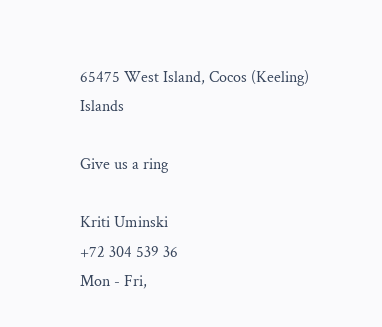65475 West Island, Cocos (Keeling) Islands

Give us a ring

Kriti Uminski
+72 304 539 36
Mon - Fri,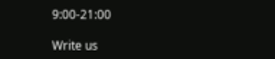9:00-21:00

Write us